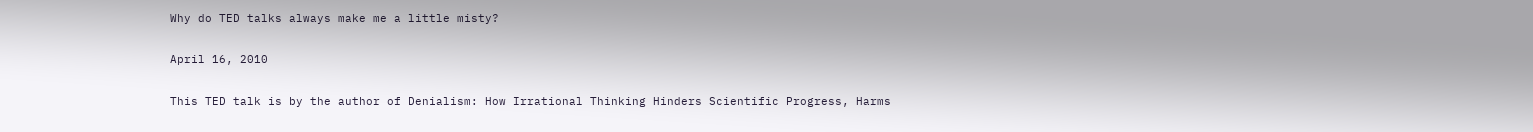Why do TED talks always make me a little misty?

April 16, 2010

This TED talk is by the author of Denialism: How Irrational Thinking Hinders Scientific Progress, Harms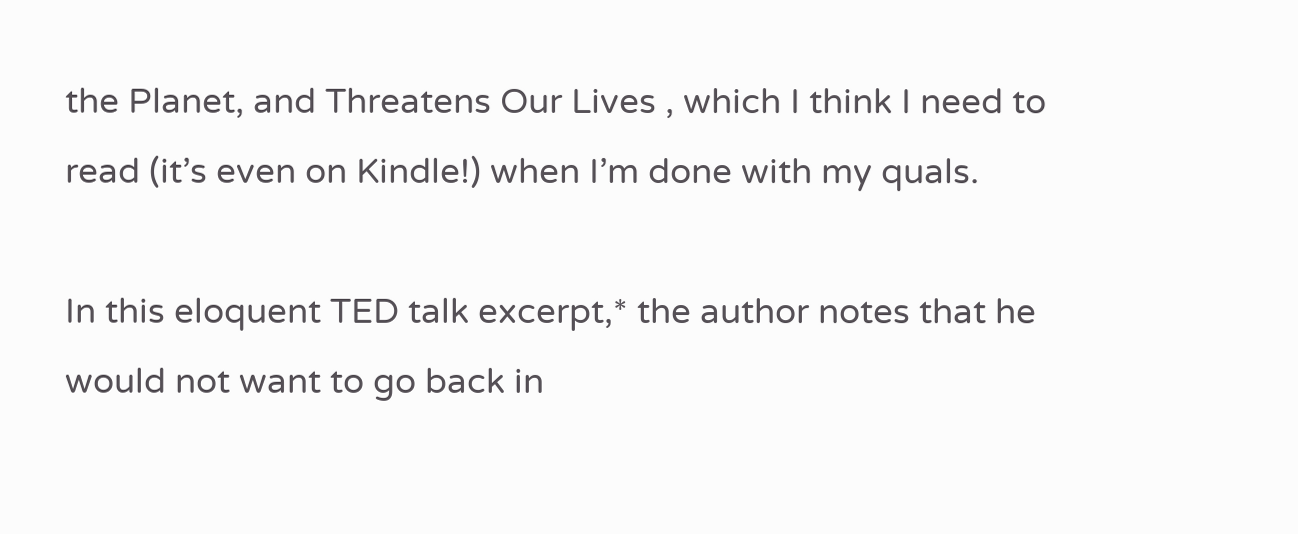the Planet, and Threatens Our Lives , which I think I need to read (it’s even on Kindle!) when I’m done with my quals.

In this eloquent TED talk excerpt,* the author notes that he would not want to go back in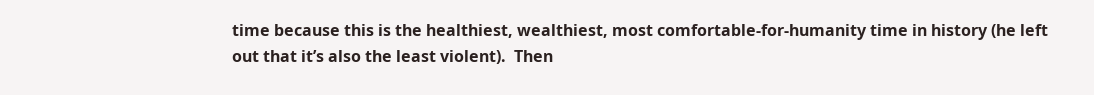time because this is the healthiest, wealthiest, most comfortable-for-humanity time in history (he left out that it’s also the least violent).  Then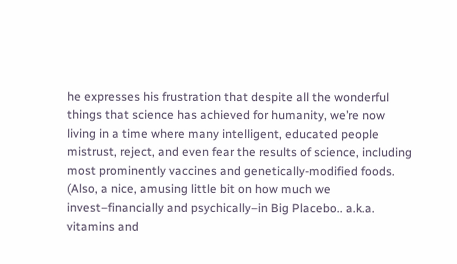he expresses his frustration that despite all the wonderful things that science has achieved for humanity, we’re now living in a time where many intelligent, educated people mistrust, reject, and even fear the results of science, including most prominently vaccines and genetically-modified foods.  (Also, a nice, amusing little bit on how much we invest–financially and psychically–in Big Placebo.. a.k.a. vitamins and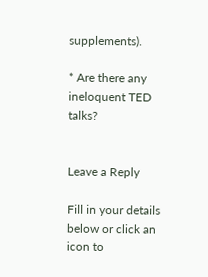supplements).

* Are there any ineloquent TED talks?


Leave a Reply

Fill in your details below or click an icon to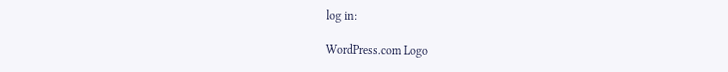log in:

WordPress.com Logo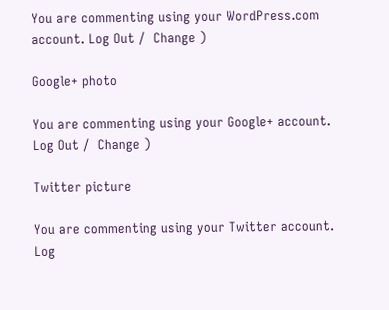You are commenting using your WordPress.com account. Log Out /  Change )

Google+ photo

You are commenting using your Google+ account. Log Out /  Change )

Twitter picture

You are commenting using your Twitter account. Log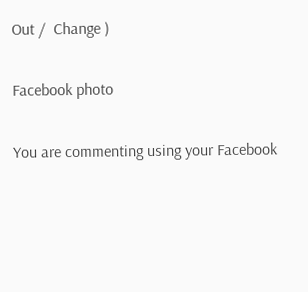Out /  Change )

Facebook photo

You are commenting using your Facebook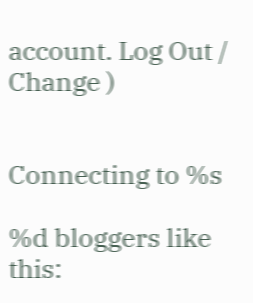account. Log Out /  Change )


Connecting to %s

%d bloggers like this: